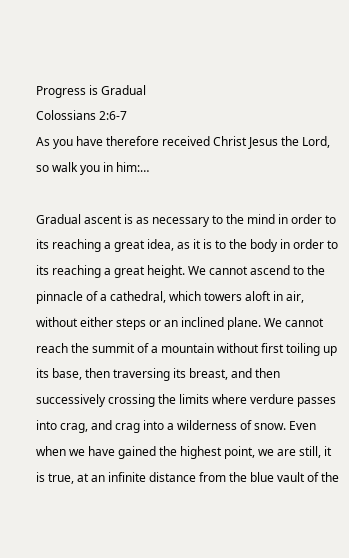Progress is Gradual
Colossians 2:6-7
As you have therefore received Christ Jesus the Lord, so walk you in him:…

Gradual ascent is as necessary to the mind in order to its reaching a great idea, as it is to the body in order to its reaching a great height. We cannot ascend to the pinnacle of a cathedral, which towers aloft in air, without either steps or an inclined plane. We cannot reach the summit of a mountain without first toiling up its base, then traversing its breast, and then successively crossing the limits where verdure passes into crag, and crag into a wilderness of snow. Even when we have gained the highest point, we are still, it is true, at an infinite distance from the blue vault of the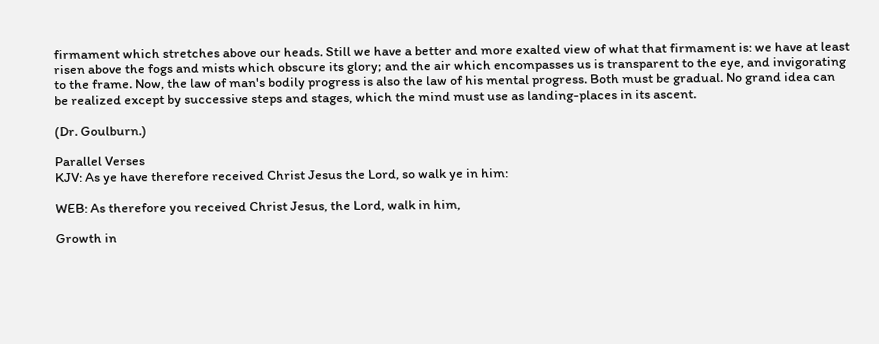firmament which stretches above our heads. Still we have a better and more exalted view of what that firmament is: we have at least risen above the fogs and mists which obscure its glory; and the air which encompasses us is transparent to the eye, and invigorating to the frame. Now, the law of man's bodily progress is also the law of his mental progress. Both must be gradual. No grand idea can be realized except by successive steps and stages, which the mind must use as landing-places in its ascent.

(Dr. Goulburn.)

Parallel Verses
KJV: As ye have therefore received Christ Jesus the Lord, so walk ye in him:

WEB: As therefore you received Christ Jesus, the Lord, walk in him,

Growth in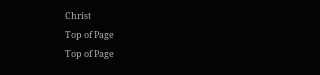Christ
Top of Page
Top of Page